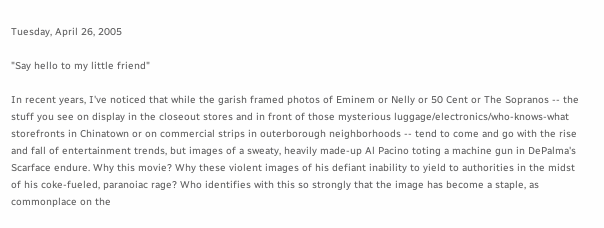Tuesday, April 26, 2005

"Say hello to my little friend"

In recent years, I've noticed that while the garish framed photos of Eminem or Nelly or 50 Cent or The Sopranos -- the stuff you see on display in the closeout stores and in front of those mysterious luggage/electronics/who-knows-what storefronts in Chinatown or on commercial strips in outerborough neighborhoods -- tend to come and go with the rise and fall of entertainment trends, but images of a sweaty, heavily made-up Al Pacino toting a machine gun in DePalma's Scarface endure. Why this movie? Why these violent images of his defiant inability to yield to authorities in the midst of his coke-fueled, paranoiac rage? Who identifies with this so strongly that the image has become a staple, as commonplace on the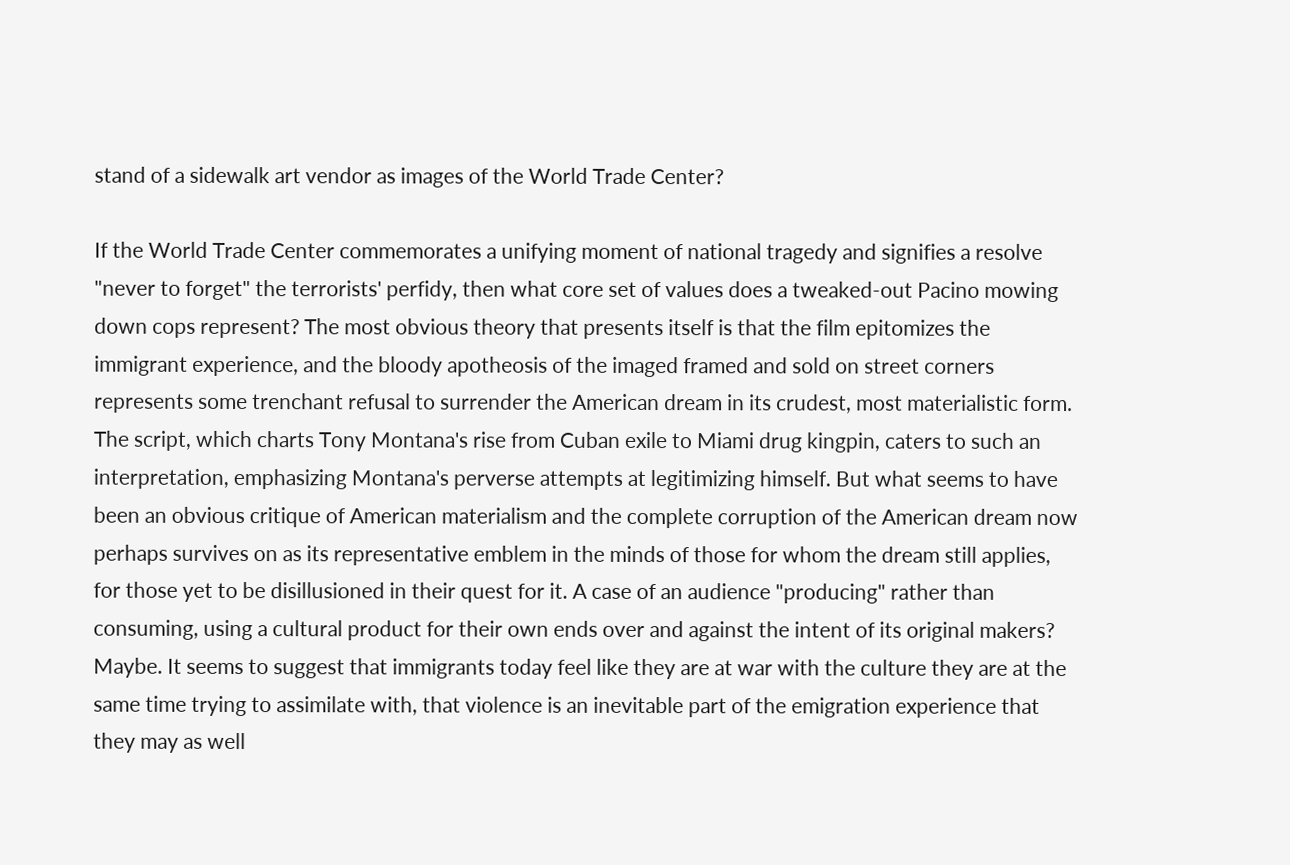stand of a sidewalk art vendor as images of the World Trade Center?

If the World Trade Center commemorates a unifying moment of national tragedy and signifies a resolve "never to forget" the terrorists' perfidy, then what core set of values does a tweaked-out Pacino mowing down cops represent? The most obvious theory that presents itself is that the film epitomizes the immigrant experience, and the bloody apotheosis of the imaged framed and sold on street corners represents some trenchant refusal to surrender the American dream in its crudest, most materialistic form. The script, which charts Tony Montana's rise from Cuban exile to Miami drug kingpin, caters to such an interpretation, emphasizing Montana's perverse attempts at legitimizing himself. But what seems to have been an obvious critique of American materialism and the complete corruption of the American dream now perhaps survives on as its representative emblem in the minds of those for whom the dream still applies, for those yet to be disillusioned in their quest for it. A case of an audience "producing" rather than consuming, using a cultural product for their own ends over and against the intent of its original makers? Maybe. It seems to suggest that immigrants today feel like they are at war with the culture they are at the same time trying to assimilate with, that violence is an inevitable part of the emigration experience that they may as well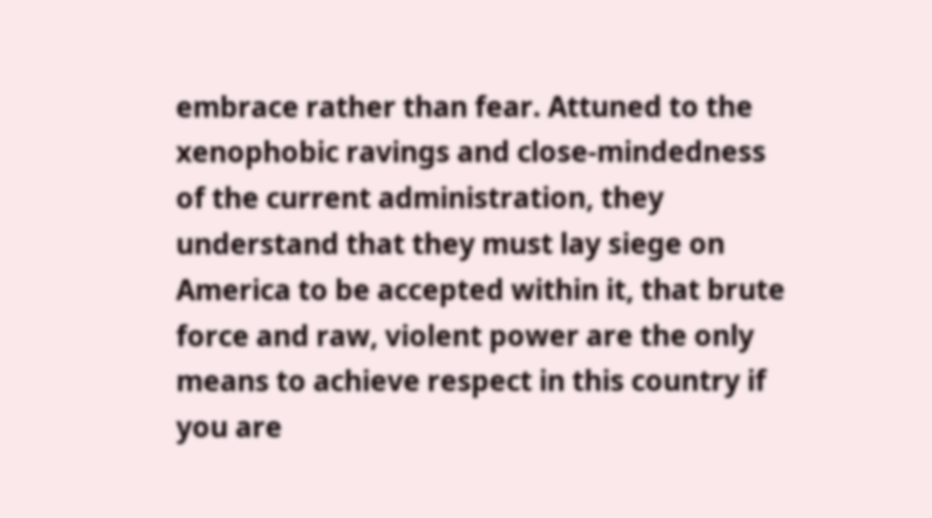embrace rather than fear. Attuned to the xenophobic ravings and close-mindedness of the current administration, they understand that they must lay siege on America to be accepted within it, that brute force and raw, violent power are the only means to achieve respect in this country if you are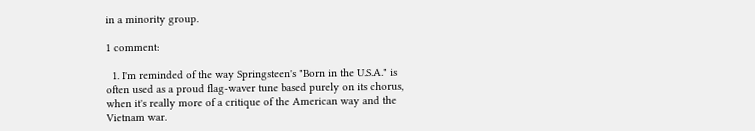in a minority group.

1 comment:

  1. I'm reminded of the way Springsteen's "Born in the U.S.A." is often used as a proud flag-waver tune based purely on its chorus, when it's really more of a critique of the American way and the Vietnam war.